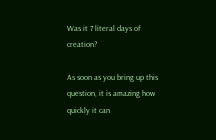Was it 7 literal days of creation?

As soon as you bring up this question, it is amazing how quickly it can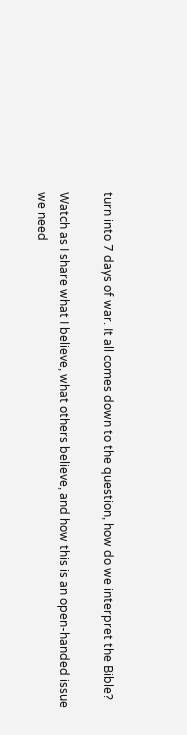turn into 7 days of war. It all comes down to the question, how do we interpret the Bible?

Watch as I share what I believe, what others believe, and how this is an open-handed issue we need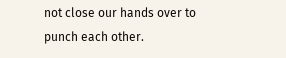not close our hands over to punch each other.